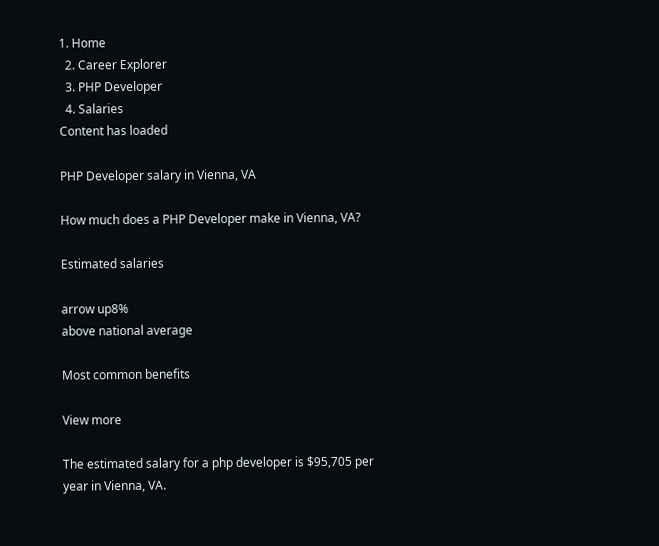1. Home
  2. Career Explorer
  3. PHP Developer
  4. Salaries
Content has loaded

PHP Developer salary in Vienna, VA

How much does a PHP Developer make in Vienna, VA?

Estimated salaries

arrow up8%
above national average

Most common benefits

View more

The estimated salary for a php developer is $95,705 per year in Vienna, VA.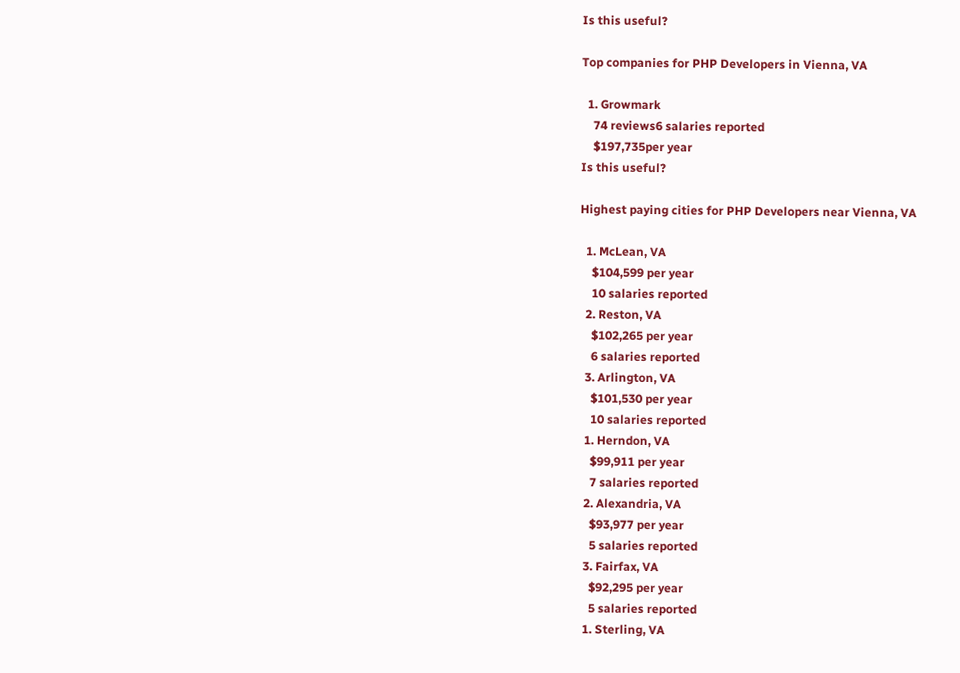Is this useful?

Top companies for PHP Developers in Vienna, VA

  1. Growmark
    74 reviews6 salaries reported
    $197,735per year
Is this useful?

Highest paying cities for PHP Developers near Vienna, VA

  1. McLean, VA
    $104,599 per year
    10 salaries reported
  2. Reston, VA
    $102,265 per year
    6 salaries reported
  3. Arlington, VA
    $101,530 per year
    10 salaries reported
  1. Herndon, VA
    $99,911 per year
    7 salaries reported
  2. Alexandria, VA
    $93,977 per year
    5 salaries reported
  3. Fairfax, VA
    $92,295 per year
    5 salaries reported
  1. Sterling, VA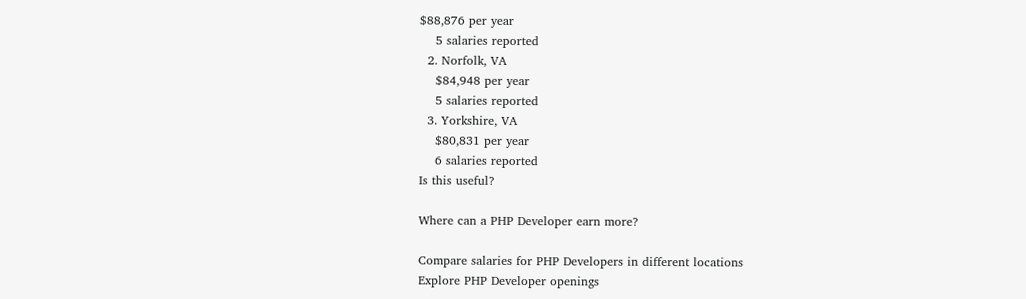$88,876 per year
    5 salaries reported
  2. Norfolk, VA
    $84,948 per year
    5 salaries reported
  3. Yorkshire, VA
    $80,831 per year
    6 salaries reported
Is this useful?

Where can a PHP Developer earn more?

Compare salaries for PHP Developers in different locations
Explore PHP Developer openings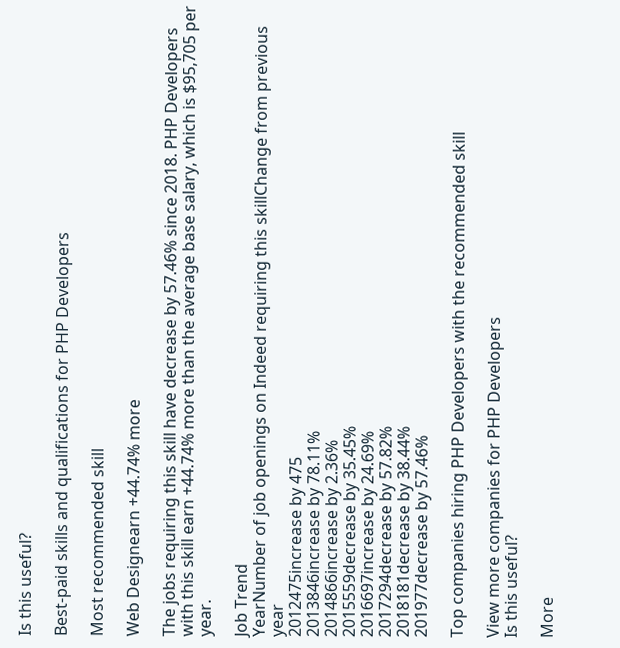Is this useful?

Best-paid skills and qualifications for PHP Developers

Most recommended skill

Web Designearn +44.74% more

The jobs requiring this skill have decrease by 57.46% since 2018. PHP Developers with this skill earn +44.74% more than the average base salary, which is $95,705 per year.

Job Trend
YearNumber of job openings on Indeed requiring this skillChange from previous year
2012475increase by 475
2013846increase by 78.11%
2014866increase by 2.36%
2015559decrease by 35.45%
2016697increase by 24.69%
2017294decrease by 57.82%
2018181decrease by 38.44%
201977decrease by 57.46%

Top companies hiring PHP Developers with the recommended skill

View more companies for PHP Developers
Is this useful?

More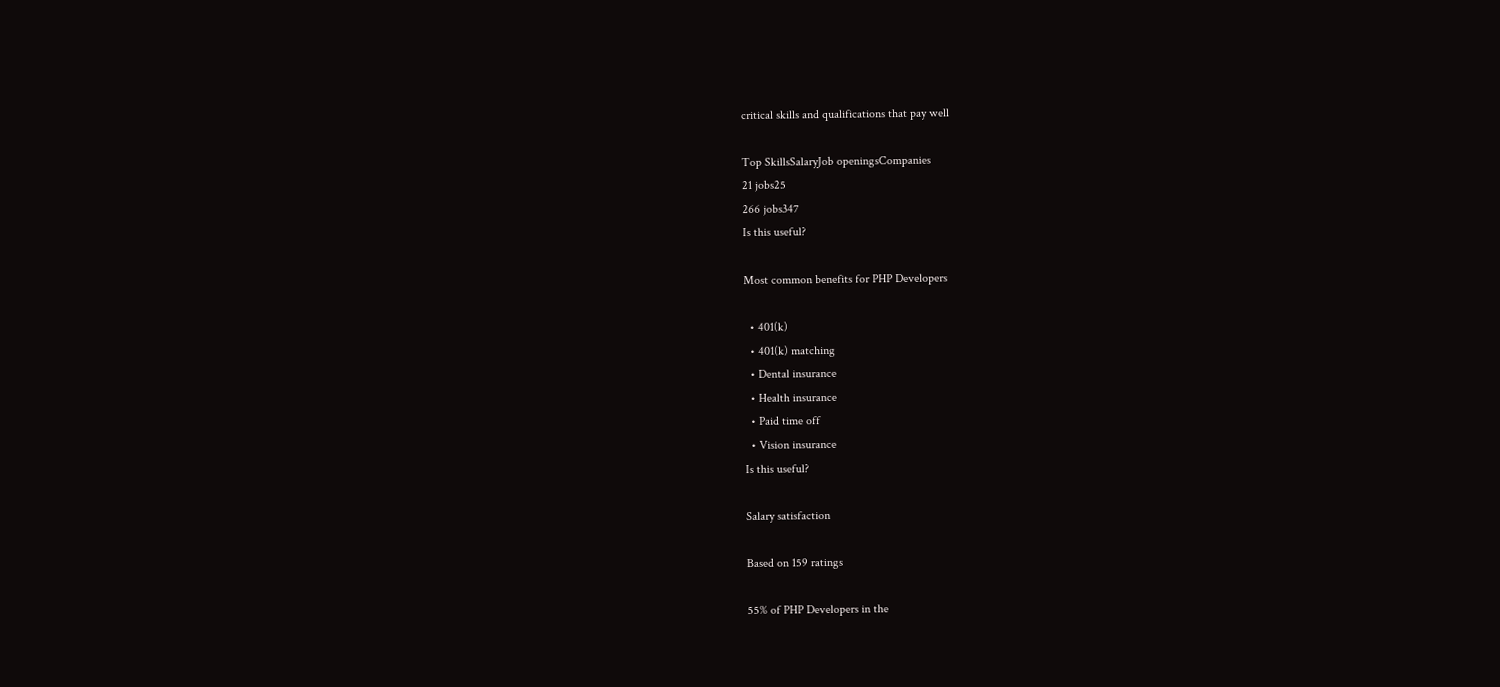critical skills and qualifications that pay well

Top SkillsSalaryJob openingsCompanies
21 jobs25
266 jobs347
Is this useful?

Most common benefits for PHP Developers

  • 401(k)
  • 401(k) matching
  • Dental insurance
  • Health insurance
  • Paid time off
  • Vision insurance
Is this useful?

Salary satisfaction

Based on 159 ratings

55% of PHP Developers in the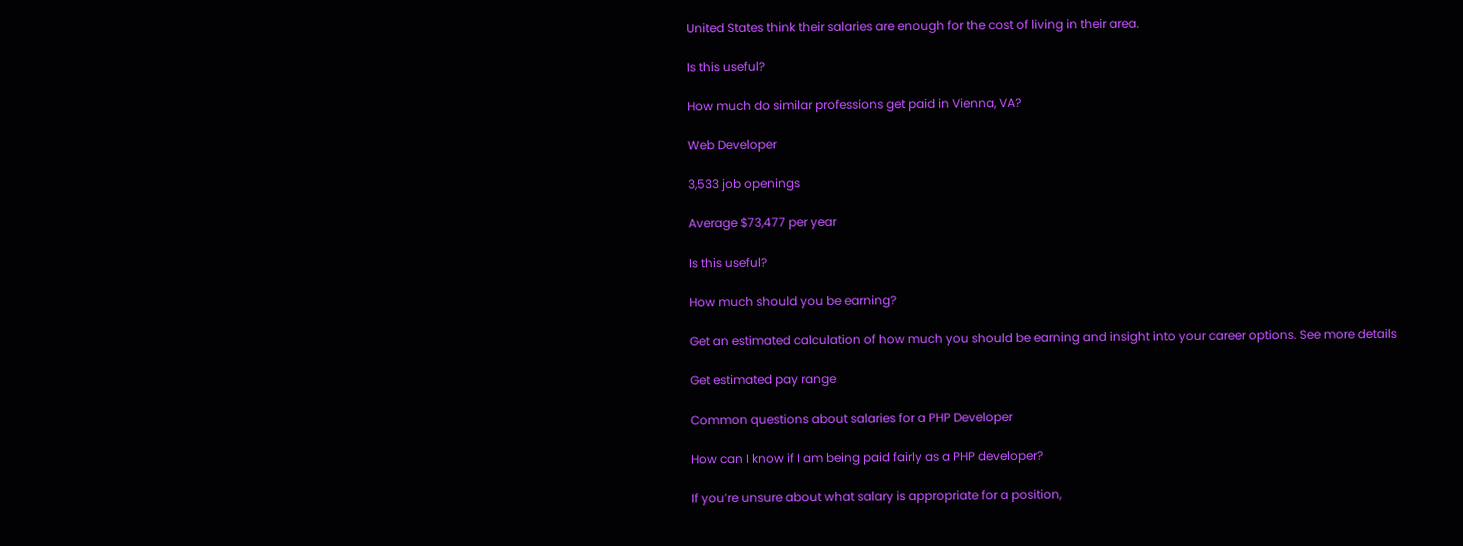United States think their salaries are enough for the cost of living in their area.

Is this useful?

How much do similar professions get paid in Vienna, VA?

Web Developer

3,533 job openings

Average $73,477 per year

Is this useful?

How much should you be earning?

Get an estimated calculation of how much you should be earning and insight into your career options. See more details

Get estimated pay range

Common questions about salaries for a PHP Developer

How can I know if I am being paid fairly as a PHP developer?

If you’re unsure about what salary is appropriate for a position,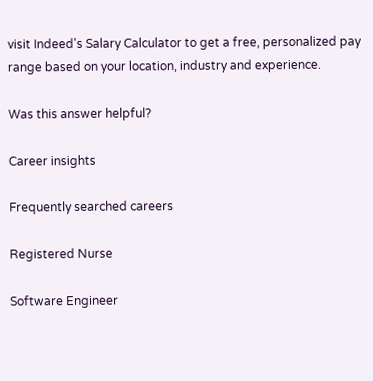visit Indeed's Salary Calculator to get a free, personalized pay range based on your location, industry and experience.

Was this answer helpful?

Career insights

Frequently searched careers

Registered Nurse

Software Engineer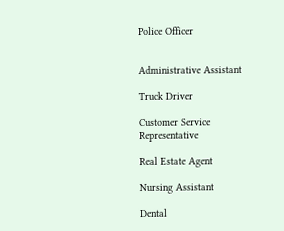Police Officer


Administrative Assistant

Truck Driver

Customer Service Representative

Real Estate Agent

Nursing Assistant

Dental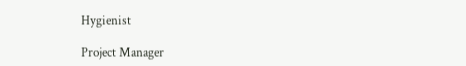Hygienist

Project Manager